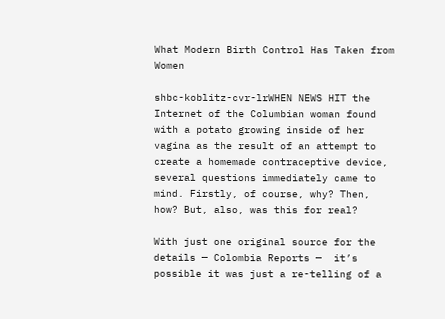What Modern Birth Control Has Taken from Women

shbc-koblitz-cvr-lrWHEN NEWS HIT the Internet of the Columbian woman found with a potato growing inside of her vagina as the result of an attempt to create a homemade contraceptive device, several questions immediately came to mind. Firstly, of course, why? Then, how? But, also, was this for real?

With just one original source for the details — Colombia Reports —  it’s possible it was just a re-telling of a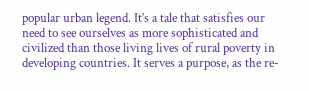popular urban legend. It’s a tale that satisfies our need to see ourselves as more sophisticated and civilized than those living lives of rural poverty in developing countries. It serves a purpose, as the re-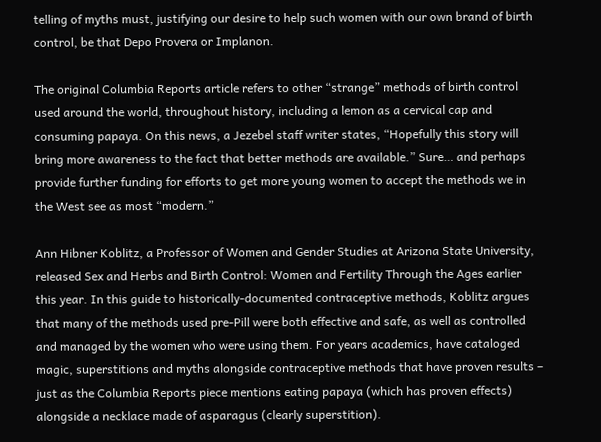telling of myths must, justifying our desire to help such women with our own brand of birth control, be that Depo Provera or Implanon.

The original Columbia Reports article refers to other “strange” methods of birth control used around the world, throughout history, including a lemon as a cervical cap and consuming papaya. On this news, a Jezebel staff writer states, “Hopefully this story will bring more awareness to the fact that better methods are available.” Sure… and perhaps provide further funding for efforts to get more young women to accept the methods we in the West see as most “modern.”

Ann Hibner Koblitz, a Professor of Women and Gender Studies at Arizona State University, released Sex and Herbs and Birth Control: Women and Fertility Through the Ages earlier this year. In this guide to historically-documented contraceptive methods, Koblitz argues that many of the methods used pre-Pill were both effective and safe, as well as controlled and managed by the women who were using them. For years academics, have cataloged magic, superstitions and myths alongside contraceptive methods that have proven results – just as the Columbia Reports piece mentions eating papaya (which has proven effects) alongside a necklace made of asparagus (clearly superstition).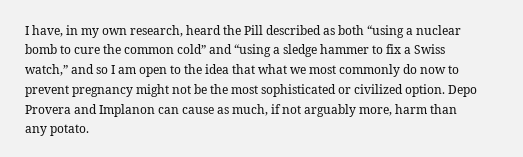I have, in my own research, heard the Pill described as both “using a nuclear bomb to cure the common cold” and “using a sledge hammer to fix a Swiss watch,” and so I am open to the idea that what we most commonly do now to prevent pregnancy might not be the most sophisticated or civilized option. Depo Provera and Implanon can cause as much, if not arguably more, harm than any potato.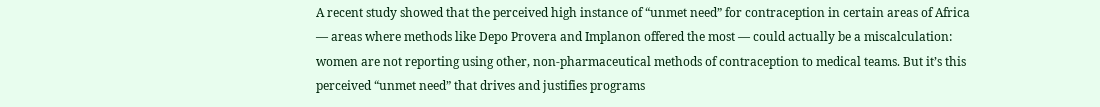A recent study showed that the perceived high instance of “unmet need” for contraception in certain areas of Africa — areas where methods like Depo Provera and Implanon offered the most — could actually be a miscalculation: women are not reporting using other, non-pharmaceutical methods of contraception to medical teams. But it’s this perceived “unmet need” that drives and justifies programs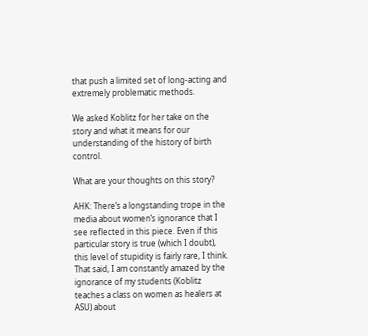that push a limited set of long-acting and extremely problematic methods.

We asked Koblitz for her take on the story and what it means for our understanding of the history of birth control.

What are your thoughts on this story?

AHK: There’s a longstanding trope in the media about women’s ignorance that I see reflected in this piece. Even if this particular story is true (which I doubt), this level of stupidity is fairly rare, I think. That said, I am constantly amazed by the ignorance of my students (Koblitz teaches a class on women as healers at ASU) about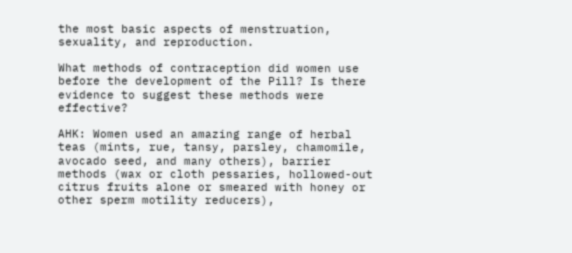the most basic aspects of menstruation, sexuality, and reproduction.

What methods of contraception did women use before the development of the Pill? Is there evidence to suggest these methods were effective?

AHK: Women used an amazing range of herbal teas (mints, rue, tansy, parsley, chamomile, avocado seed, and many others), barrier methods (wax or cloth pessaries, hollowed-out citrus fruits alone or smeared with honey or other sperm motility reducers),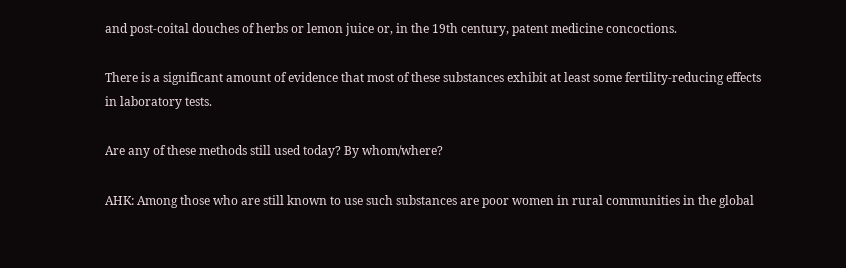and post-coital douches of herbs or lemon juice or, in the 19th century, patent medicine concoctions.

There is a significant amount of evidence that most of these substances exhibit at least some fertility-reducing effects in laboratory tests.

Are any of these methods still used today? By whom/where?

AHK: Among those who are still known to use such substances are poor women in rural communities in the global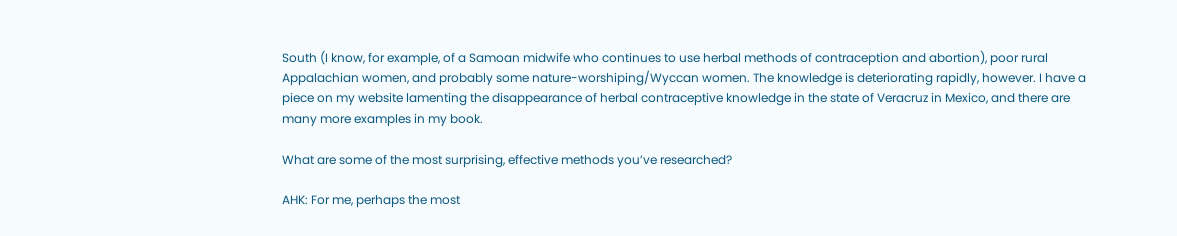South (I know, for example, of a Samoan midwife who continues to use herbal methods of contraception and abortion), poor rural Appalachian women, and probably some nature-worshiping/Wyccan women. The knowledge is deteriorating rapidly, however. I have a piece on my website lamenting the disappearance of herbal contraceptive knowledge in the state of Veracruz in Mexico, and there are many more examples in my book.

What are some of the most surprising, effective methods you’ve researched?

AHK: For me, perhaps the most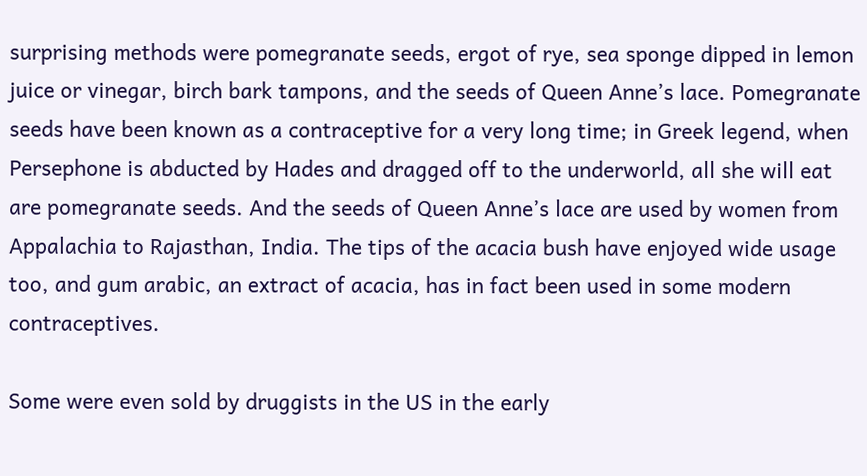surprising methods were pomegranate seeds, ergot of rye, sea sponge dipped in lemon juice or vinegar, birch bark tampons, and the seeds of Queen Anne’s lace. Pomegranate seeds have been known as a contraceptive for a very long time; in Greek legend, when Persephone is abducted by Hades and dragged off to the underworld, all she will eat are pomegranate seeds. And the seeds of Queen Anne’s lace are used by women from Appalachia to Rajasthan, India. The tips of the acacia bush have enjoyed wide usage too, and gum arabic, an extract of acacia, has in fact been used in some modern contraceptives.

Some were even sold by druggists in the US in the early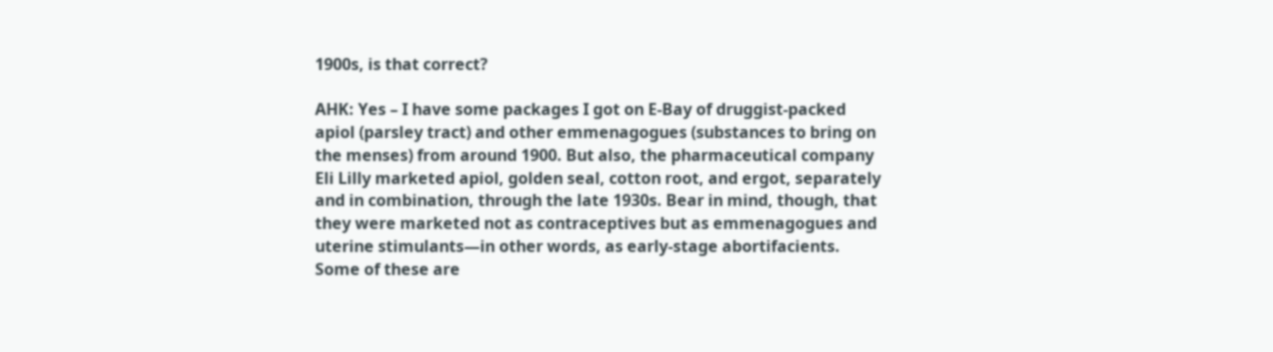1900s, is that correct?

AHK: Yes – I have some packages I got on E-Bay of druggist-packed apiol (parsley tract) and other emmenagogues (substances to bring on the menses) from around 1900. But also, the pharmaceutical company Eli Lilly marketed apiol, golden seal, cotton root, and ergot, separately and in combination, through the late 1930s. Bear in mind, though, that they were marketed not as contraceptives but as emmenagogues and uterine stimulants—in other words, as early-stage abortifacients. Some of these are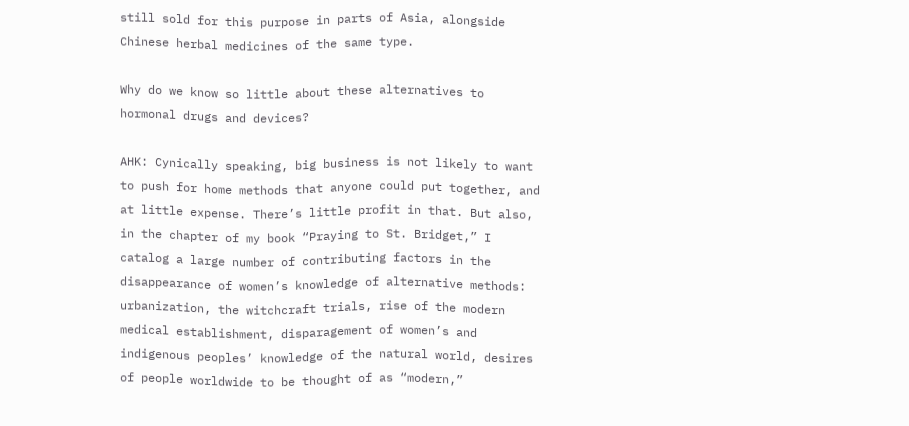still sold for this purpose in parts of Asia, alongside Chinese herbal medicines of the same type.

Why do we know so little about these alternatives to hormonal drugs and devices?

AHK: Cynically speaking, big business is not likely to want to push for home methods that anyone could put together, and at little expense. There’s little profit in that. But also, in the chapter of my book “Praying to St. Bridget,” I catalog a large number of contributing factors in the disappearance of women’s knowledge of alternative methods: urbanization, the witchcraft trials, rise of the modern medical establishment, disparagement of women’s and indigenous peoples’ knowledge of the natural world, desires of people worldwide to be thought of as “modern,”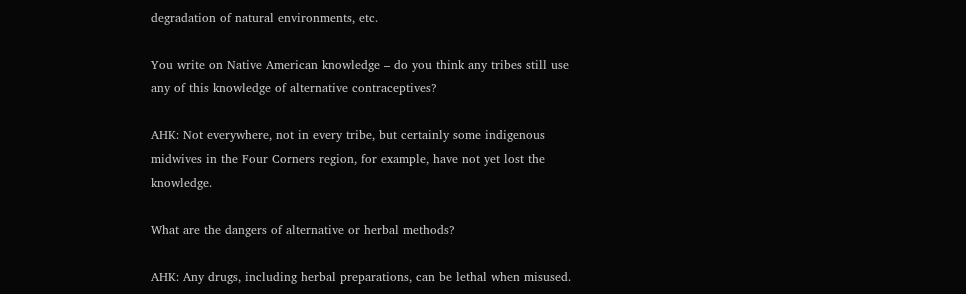degradation of natural environments, etc.

You write on Native American knowledge – do you think any tribes still use any of this knowledge of alternative contraceptives?

AHK: Not everywhere, not in every tribe, but certainly some indigenous midwives in the Four Corners region, for example, have not yet lost the knowledge.

What are the dangers of alternative or herbal methods?

AHK: Any drugs, including herbal preparations, can be lethal when misused.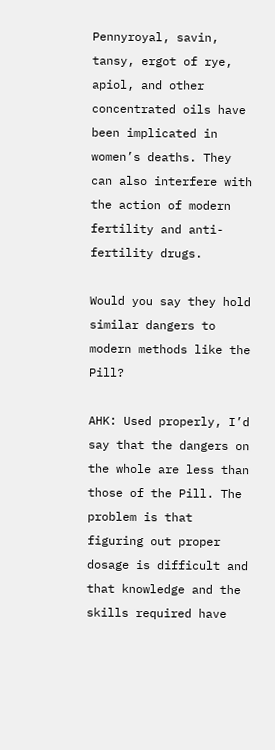Pennyroyal, savin, tansy, ergot of rye, apiol, and other concentrated oils have been implicated in women’s deaths. They can also interfere with the action of modern fertility and anti-fertility drugs.

Would you say they hold similar dangers to modern methods like the Pill?

AHK: Used properly, I’d say that the dangers on the whole are less than those of the Pill. The problem is that figuring out proper dosage is difficult and that knowledge and the skills required have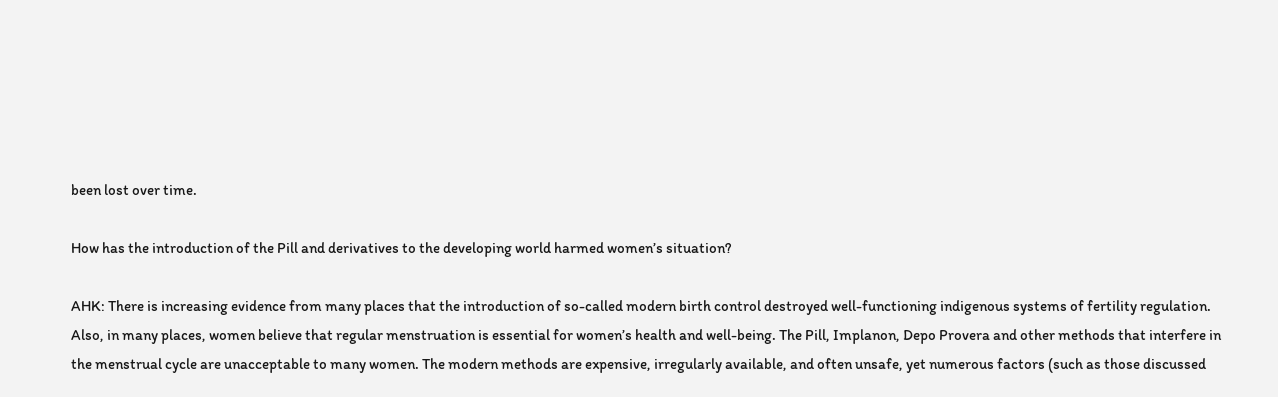been lost over time.

How has the introduction of the Pill and derivatives to the developing world harmed women’s situation?

AHK: There is increasing evidence from many places that the introduction of so-called modern birth control destroyed well-functioning indigenous systems of fertility regulation. Also, in many places, women believe that regular menstruation is essential for women’s health and well-being. The Pill, Implanon, Depo Provera and other methods that interfere in the menstrual cycle are unacceptable to many women. The modern methods are expensive, irregularly available, and often unsafe, yet numerous factors (such as those discussed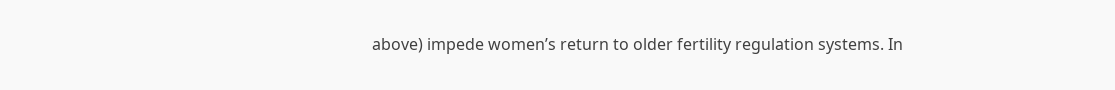above) impede women’s return to older fertility regulation systems. In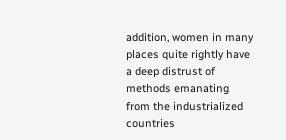addition, women in many places quite rightly have a deep distrust of methods emanating from the industrialized countries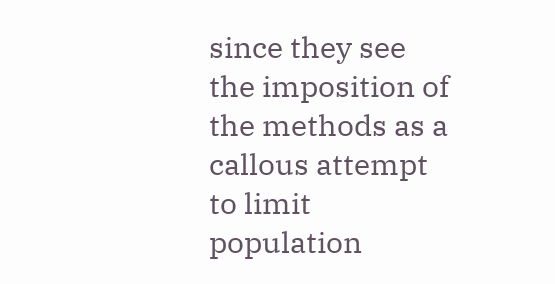since they see the imposition of the methods as a callous attempt to limit population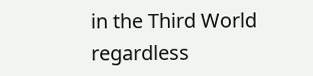in the Third World regardless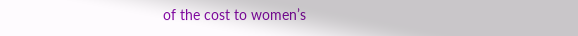of the cost to women’s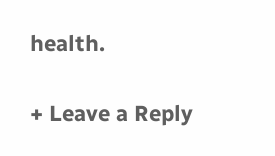health.

+ Leave a Reply